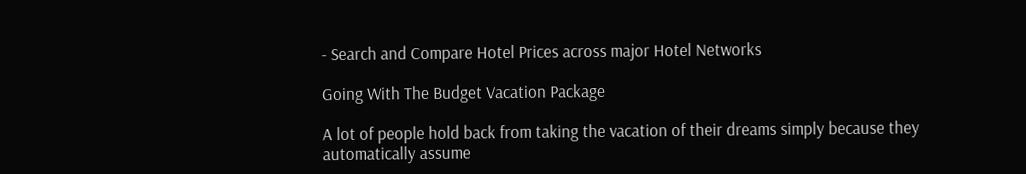- Search and Compare Hotel Prices across major Hotel Networks

Going With The Budget Vacation Package

A lot of people hold back from taking the vacation of their dreams simply because they automatically assume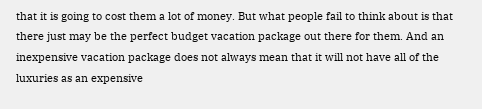that it is going to cost them a lot of money. But what people fail to think about is that there just may be the perfect budget vacation package out there for them. And an inexpensive vacation package does not always mean that it will not have all of the luxuries as an expensive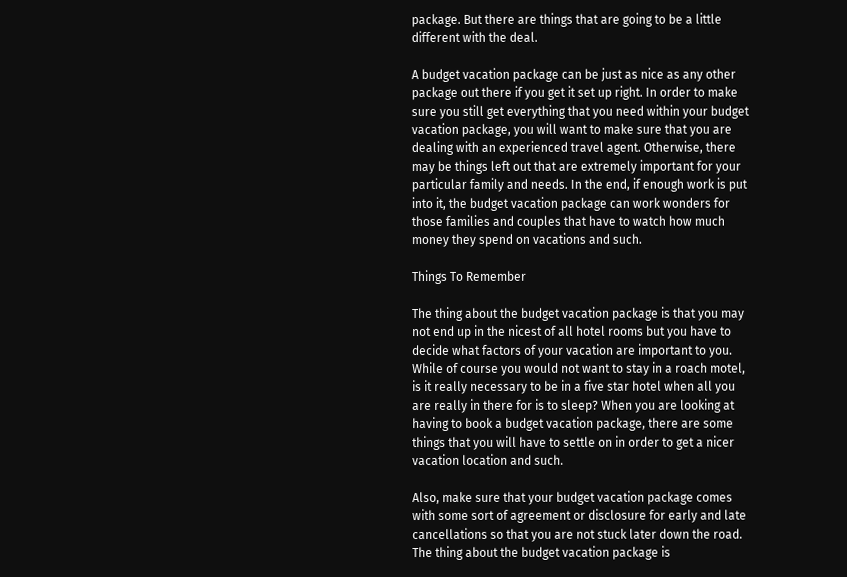package. But there are things that are going to be a little different with the deal.

A budget vacation package can be just as nice as any other package out there if you get it set up right. In order to make sure you still get everything that you need within your budget vacation package, you will want to make sure that you are dealing with an experienced travel agent. Otherwise, there may be things left out that are extremely important for your particular family and needs. In the end, if enough work is put into it, the budget vacation package can work wonders for those families and couples that have to watch how much money they spend on vacations and such.

Things To Remember

The thing about the budget vacation package is that you may not end up in the nicest of all hotel rooms but you have to decide what factors of your vacation are important to you. While of course you would not want to stay in a roach motel, is it really necessary to be in a five star hotel when all you are really in there for is to sleep? When you are looking at having to book a budget vacation package, there are some things that you will have to settle on in order to get a nicer vacation location and such.

Also, make sure that your budget vacation package comes with some sort of agreement or disclosure for early and late cancellations so that you are not stuck later down the road. The thing about the budget vacation package is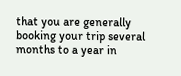that you are generally booking your trip several months to a year in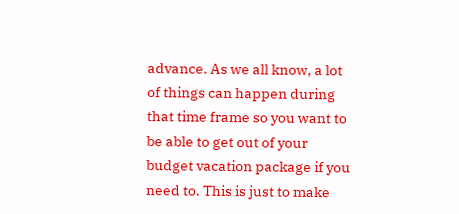advance. As we all know, a lot of things can happen during that time frame so you want to be able to get out of your budget vacation package if you need to. This is just to make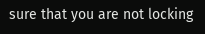sure that you are not locking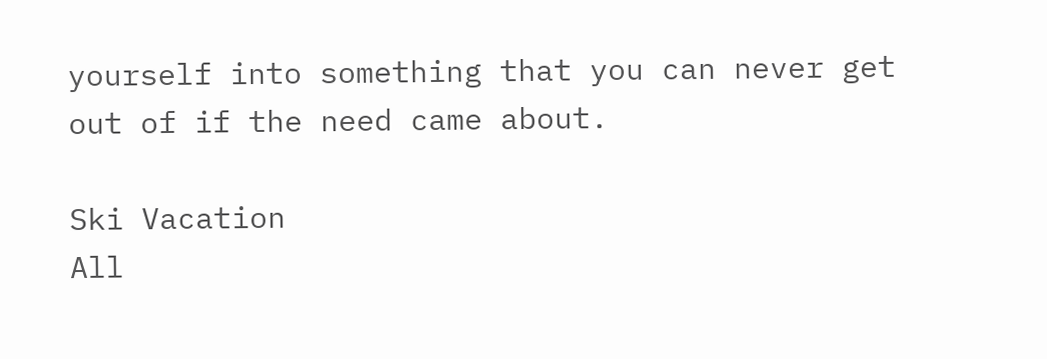yourself into something that you can never get out of if the need came about.

Ski Vacation
All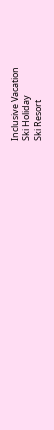Inclusive Vacation
Ski Holiday
Ski Resort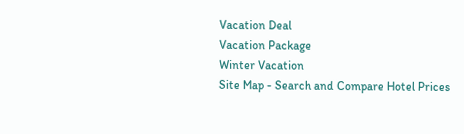Vacation Deal
Vacation Package
Winter Vacation
Site Map - Search and Compare Hotel Prices